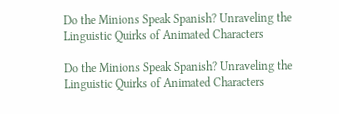Do the Minions Speak Spanish? Unraveling the Linguistic Quirks of Animated Characters

Do the Minions Speak Spanish? Unraveling the Linguistic Quirks of Animated Characters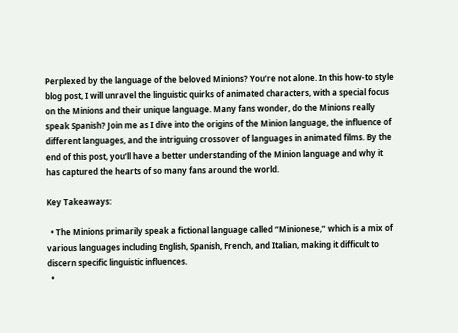Perplexed by the language of the beloved Minions? You’re not alone. In this how-to style blog post, I will unravel the linguistic quirks of animated characters, with a special focus on the Minions and their unique language. Many fans wonder, do the Minions really speak Spanish? Join me as I dive into the origins of the Minion language, the influence of different languages, and the intriguing crossover of languages in animated films. By the end of this post, you’ll have a better understanding of the Minion language and why it has captured the hearts of so many fans around the world.

Key Takeaways:

  • The Minions primarily speak a fictional language called “Minionese,” which is a mix of various languages including English, Spanish, French, and Italian, making it difficult to discern specific linguistic influences.
  •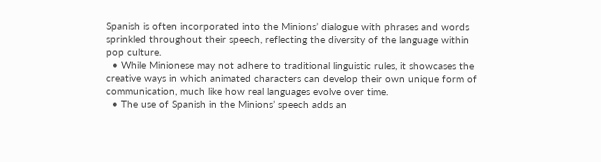Spanish is often incorporated into the Minions’ dialogue with phrases and words sprinkled throughout their speech, reflecting the diversity of the language within pop culture.
  • While Minionese may not adhere to traditional linguistic rules, it showcases the creative ways in which animated characters can develop their own unique form of communication, much like how real languages evolve over time.
  • The use of Spanish in the Minions’ speech adds an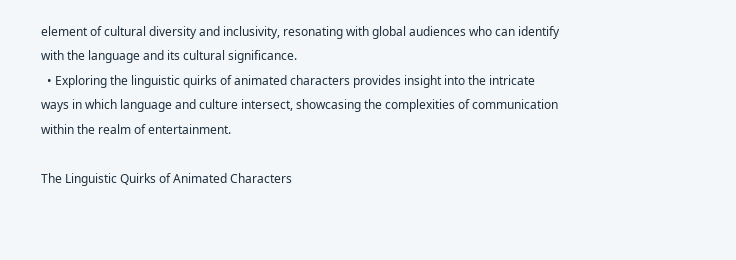element of cultural diversity and inclusivity, resonating with global audiences who can identify with the language and its cultural significance.
  • Exploring the linguistic quirks of animated characters provides insight into the intricate ways in which language and culture intersect, showcasing the complexities of communication within the realm of entertainment.

The Linguistic Quirks of Animated Characters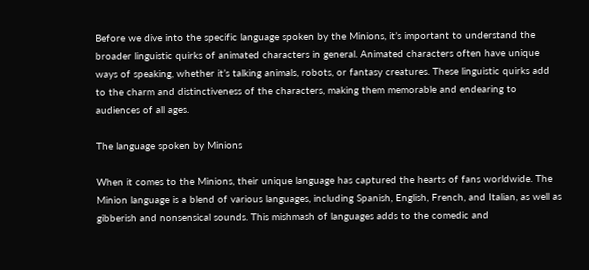Before we dive into the specific language spoken by the Minions, it’s important to understand the broader linguistic quirks of animated characters in general. Animated characters often have unique ways of speaking, whether it’s talking animals, robots, or fantasy creatures. These linguistic quirks add to the charm and distinctiveness of the characters, making them memorable and endearing to audiences of all ages.

The language spoken by Minions

When it comes to the Minions, their unique language has captured the hearts of fans worldwide. The Minion language is a blend of various languages, including Spanish, English, French, and Italian, as well as gibberish and nonsensical sounds. This mishmash of languages adds to the comedic and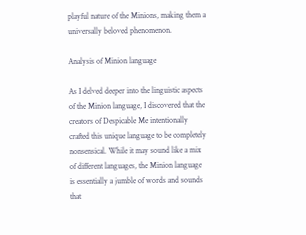playful nature of the Minions, making them a universally beloved phenomenon.

Analysis of Minion language

As I delved deeper into the linguistic aspects of the Minion language, I discovered that the creators of Despicable Me intentionally crafted this unique language to be completely nonsensical. While it may sound like a mix of different languages, the Minion language is essentially a jumble of words and sounds that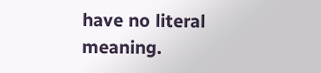have no literal meaning.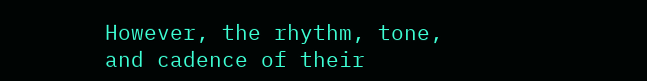However, the rhythm, tone, and cadence of their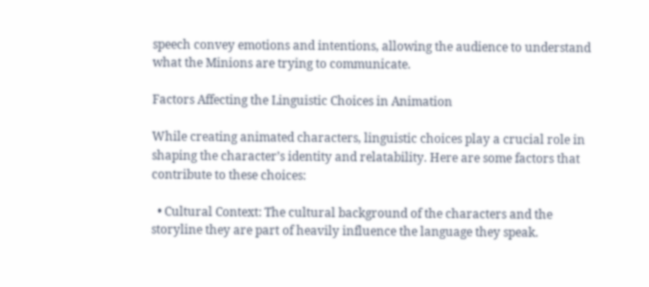speech convey emotions and intentions, allowing the audience to understand what the Minions are trying to communicate.

Factors Affecting the Linguistic Choices in Animation

While creating animated characters, linguistic choices play a crucial role in shaping the character’s identity and relatability. Here are some factors that contribute to these choices:

  • Cultural Context: The cultural background of the characters and the storyline they are part of heavily influence the language they speak.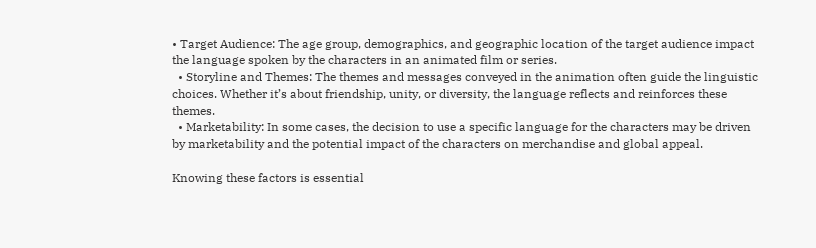• Target Audience: The age group, demographics, and geographic location of the target audience impact the language spoken by the characters in an animated film or series.
  • Storyline and Themes: The themes and messages conveyed in the animation often guide the linguistic choices. Whether it’s about friendship, unity, or diversity, the language reflects and reinforces these themes.
  • Marketability: In some cases, the decision to use a specific language for the characters may be driven by marketability and the potential impact of the characters on merchandise and global appeal.

Knowing these factors is essential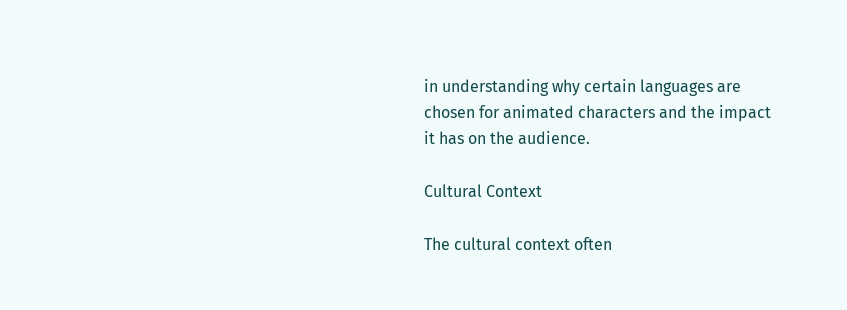in understanding why certain languages are chosen for animated characters and the impact it has on the audience.

Cultural Context

The cultural context often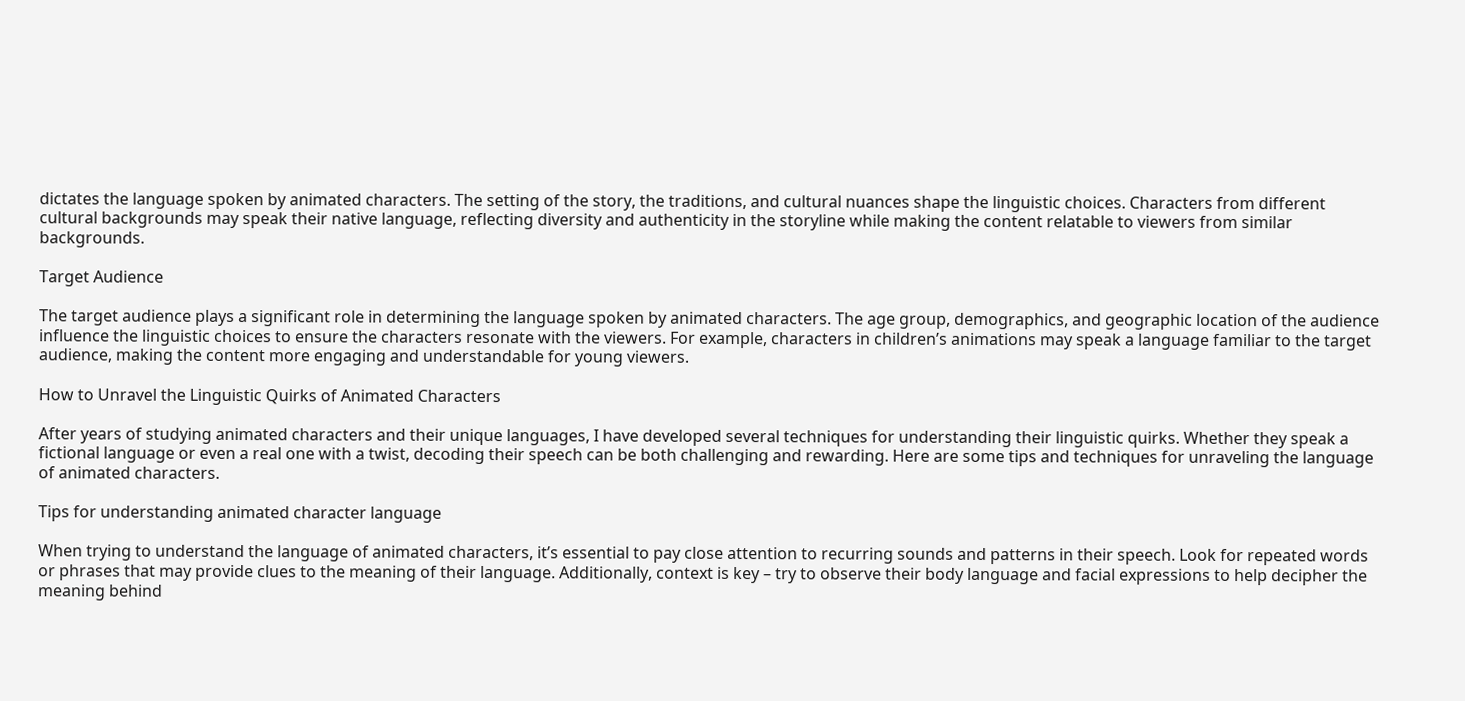dictates the language spoken by animated characters. The setting of the story, the traditions, and cultural nuances shape the linguistic choices. Characters from different cultural backgrounds may speak their native language, reflecting diversity and authenticity in the storyline while making the content relatable to viewers from similar backgrounds.

Target Audience

The target audience plays a significant role in determining the language spoken by animated characters. The age group, demographics, and geographic location of the audience influence the linguistic choices to ensure the characters resonate with the viewers. For example, characters in children’s animations may speak a language familiar to the target audience, making the content more engaging and understandable for young viewers.

How to Unravel the Linguistic Quirks of Animated Characters

After years of studying animated characters and their unique languages, I have developed several techniques for understanding their linguistic quirks. Whether they speak a fictional language or even a real one with a twist, decoding their speech can be both challenging and rewarding. Here are some tips and techniques for unraveling the language of animated characters.

Tips for understanding animated character language

When trying to understand the language of animated characters, it’s essential to pay close attention to recurring sounds and patterns in their speech. Look for repeated words or phrases that may provide clues to the meaning of their language. Additionally, context is key – try to observe their body language and facial expressions to help decipher the meaning behind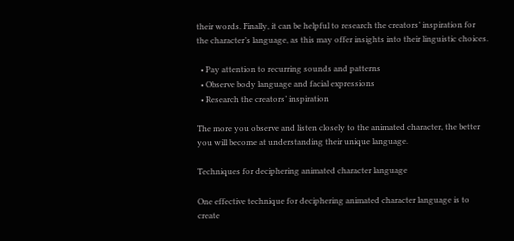their words. Finally, it can be helpful to research the creators’ inspiration for the character’s language, as this may offer insights into their linguistic choices.

  • Pay attention to recurring sounds and patterns
  • Observe body language and facial expressions
  • Research the creators’ inspiration

The more you observe and listen closely to the animated character, the better you will become at understanding their unique language.

Techniques for deciphering animated character language

One effective technique for deciphering animated character language is to create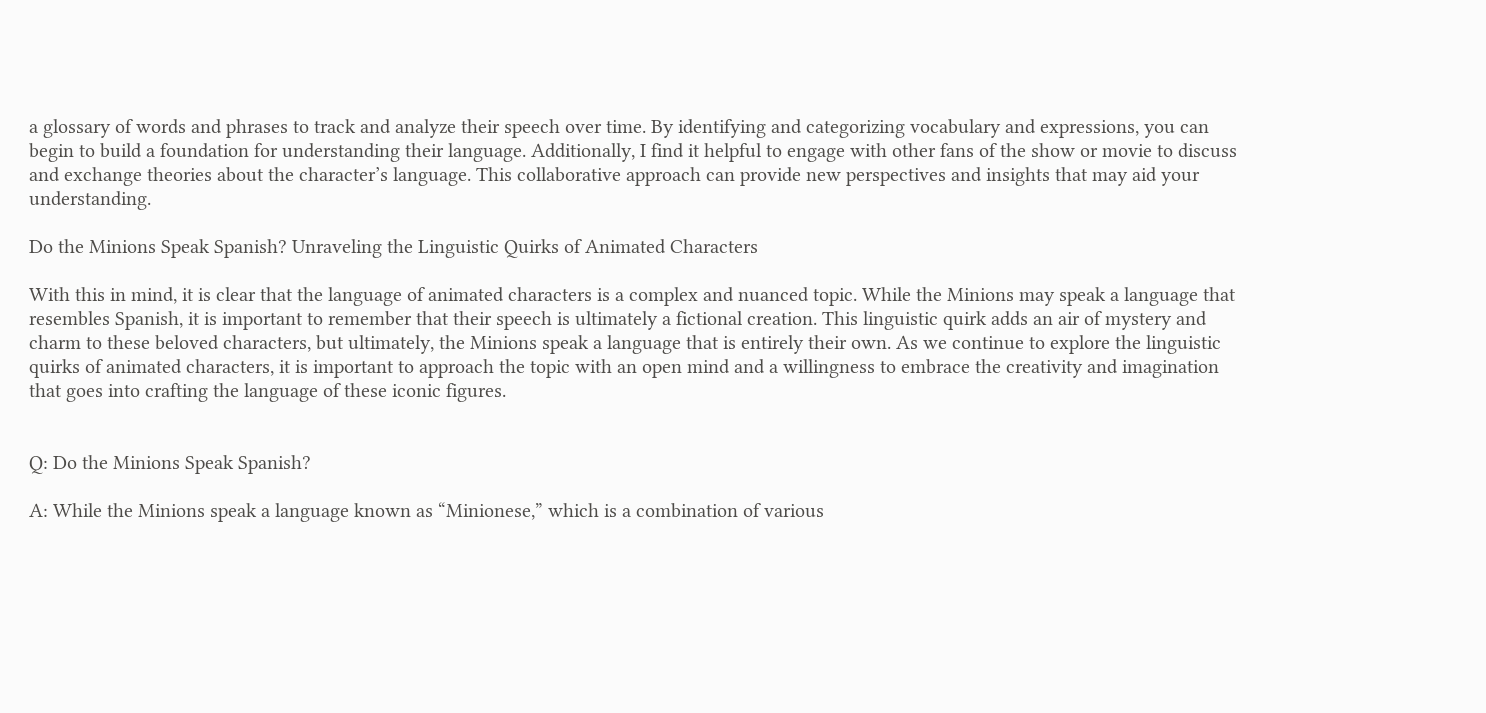a glossary of words and phrases to track and analyze their speech over time. By identifying and categorizing vocabulary and expressions, you can begin to build a foundation for understanding their language. Additionally, I find it helpful to engage with other fans of the show or movie to discuss and exchange theories about the character’s language. This collaborative approach can provide new perspectives and insights that may aid your understanding.

Do the Minions Speak Spanish? Unraveling the Linguistic Quirks of Animated Characters

With this in mind, it is clear that the language of animated characters is a complex and nuanced topic. While the Minions may speak a language that resembles Spanish, it is important to remember that their speech is ultimately a fictional creation. This linguistic quirk adds an air of mystery and charm to these beloved characters, but ultimately, the Minions speak a language that is entirely their own. As we continue to explore the linguistic quirks of animated characters, it is important to approach the topic with an open mind and a willingness to embrace the creativity and imagination that goes into crafting the language of these iconic figures.


Q: Do the Minions Speak Spanish?

A: While the Minions speak a language known as “Minionese,” which is a combination of various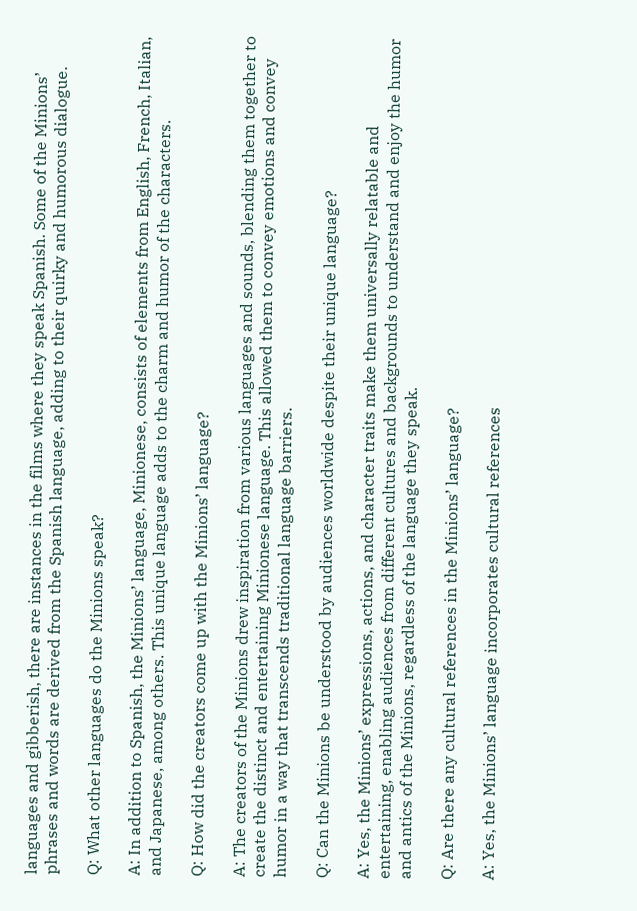languages and gibberish, there are instances in the films where they speak Spanish. Some of the Minions’ phrases and words are derived from the Spanish language, adding to their quirky and humorous dialogue.

Q: What other languages do the Minions speak?

A: In addition to Spanish, the Minions’ language, Minionese, consists of elements from English, French, Italian, and Japanese, among others. This unique language adds to the charm and humor of the characters.

Q: How did the creators come up with the Minions’ language?

A: The creators of the Minions drew inspiration from various languages and sounds, blending them together to create the distinct and entertaining Minionese language. This allowed them to convey emotions and convey humor in a way that transcends traditional language barriers.

Q: Can the Minions be understood by audiences worldwide despite their unique language?

A: Yes, the Minions’ expressions, actions, and character traits make them universally relatable and entertaining, enabling audiences from different cultures and backgrounds to understand and enjoy the humor and antics of the Minions, regardless of the language they speak.

Q: Are there any cultural references in the Minions’ language?

A: Yes, the Minions’ language incorporates cultural references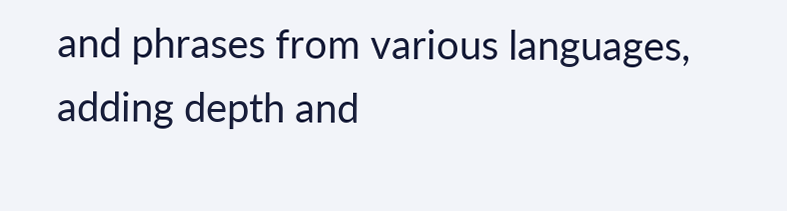and phrases from various languages, adding depth and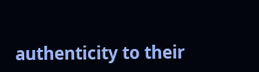authenticity to their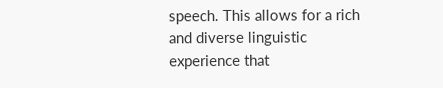speech. This allows for a rich and diverse linguistic experience that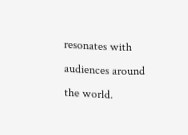resonates with audiences around the world.